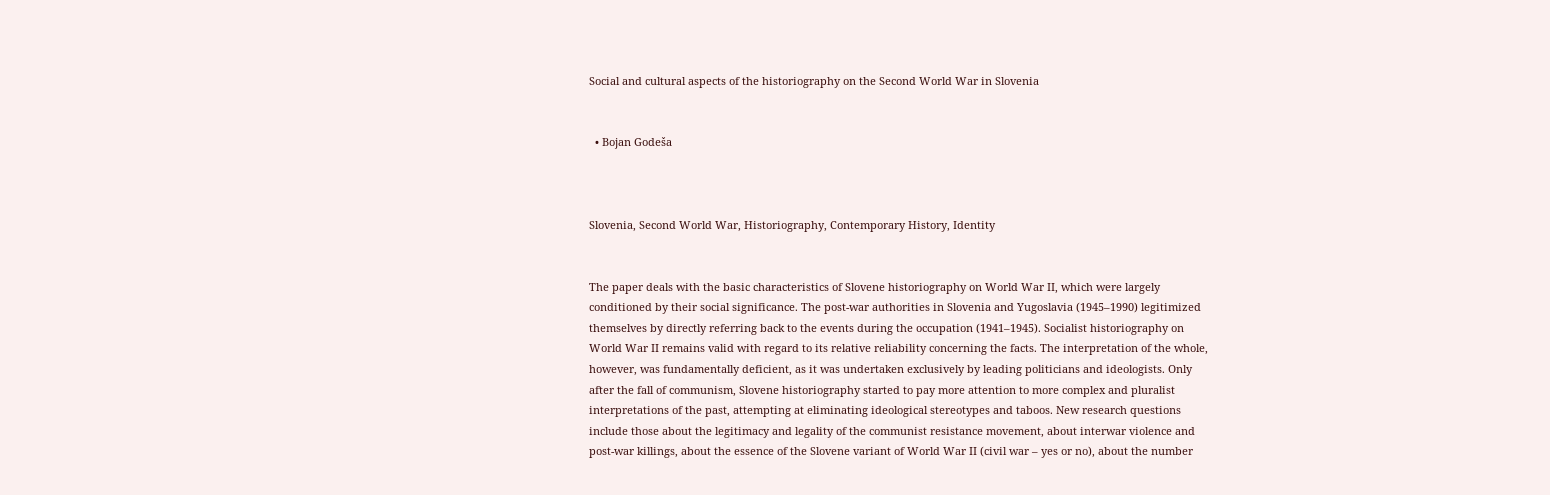Social and cultural aspects of the historiography on the Second World War in Slovenia


  • Bojan Godeša



Slovenia, Second World War, Historiography, Contemporary History, Identity


The paper deals with the basic characteristics of Slovene historiography on World War II, which were largely conditioned by their social significance. The post-war authorities in Slovenia and Yugoslavia (1945–1990) legitimized themselves by directly referring back to the events during the occupation (1941–1945). Socialist historiography on World War II remains valid with regard to its relative reliability concerning the facts. The interpretation of the whole, however, was fundamentally deficient, as it was undertaken exclusively by leading politicians and ideologists. Only after the fall of communism, Slovene historiography started to pay more attention to more complex and pluralist interpretations of the past, attempting at eliminating ideological stereotypes and taboos. New research questions include those about the legitimacy and legality of the communist resistance movement, about interwar violence and post-war killings, about the essence of the Slovene variant of World War II (civil war – yes or no), about the number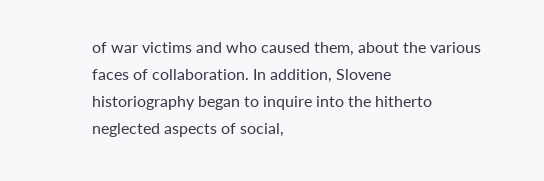of war victims and who caused them, about the various faces of collaboration. In addition, Slovene historiography began to inquire into the hitherto neglected aspects of social,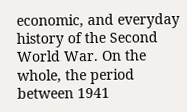economic, and everyday history of the Second World War. On the whole, the period between 1941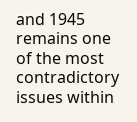and 1945 remains one of the most contradictory issues within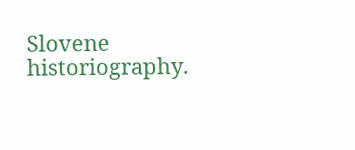Slovene historiography.